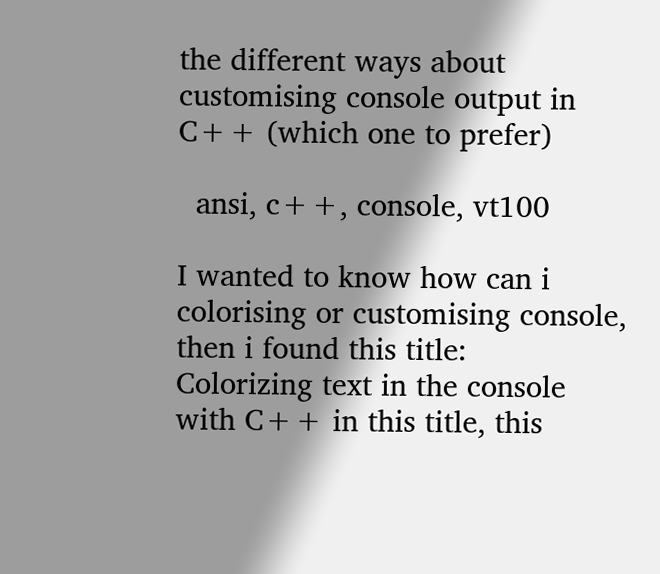the different ways about customising console output in C++ (which one to prefer)

  ansi, c++, console, vt100

I wanted to know how can i colorising or customising console, then i found this title:
Colorizing text in the console with C++ in this title, this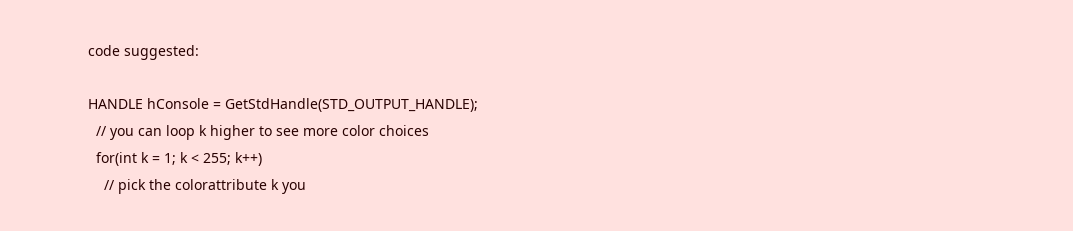code suggested:

HANDLE hConsole = GetStdHandle(STD_OUTPUT_HANDLE);
  // you can loop k higher to see more color choices
  for(int k = 1; k < 255; k++)
    // pick the colorattribute k you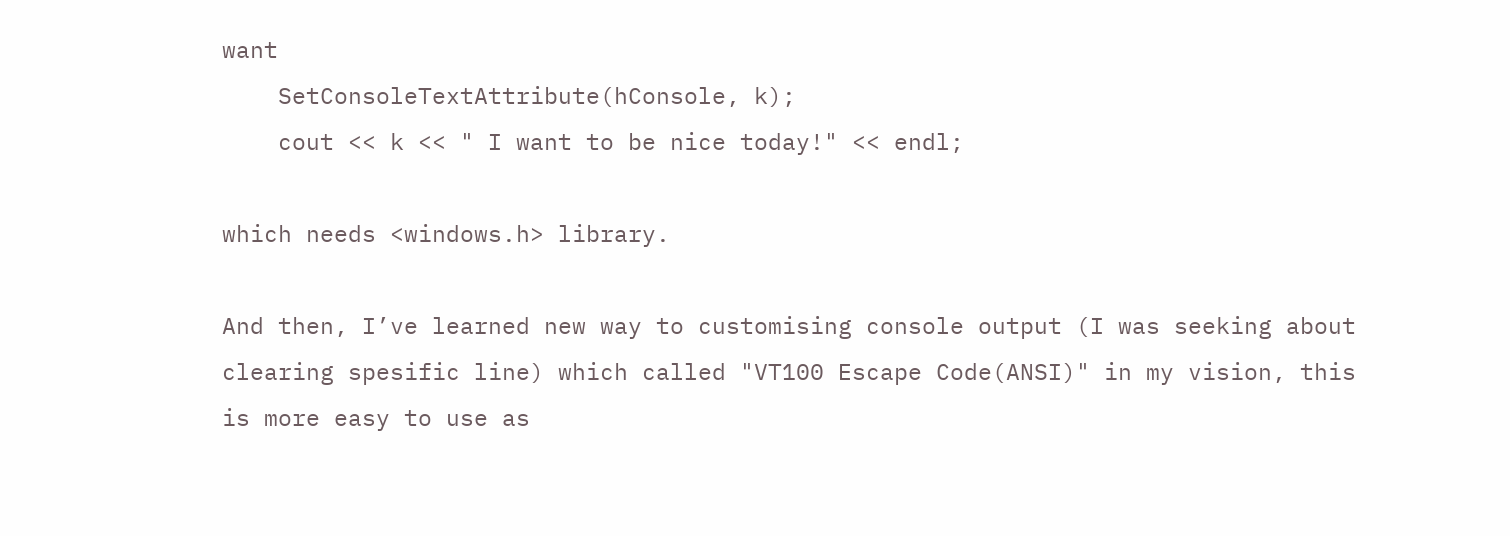want
    SetConsoleTextAttribute(hConsole, k);
    cout << k << " I want to be nice today!" << endl;

which needs <windows.h> library.

And then, I’ve learned new way to customising console output (I was seeking about clearing spesific line) which called "VT100 Escape Code(ANSI)" in my vision, this is more easy to use as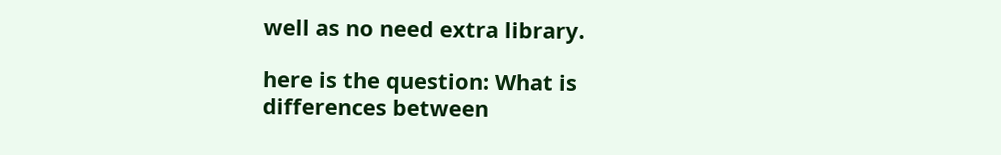well as no need extra library.

here is the question: What is differences between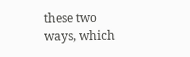these two ways, which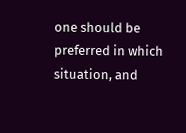one should be preferred in which situation, and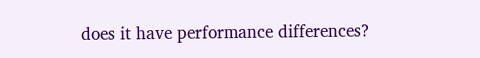does it have performance differences?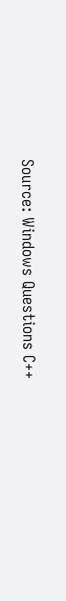Source: Windows Questions C++